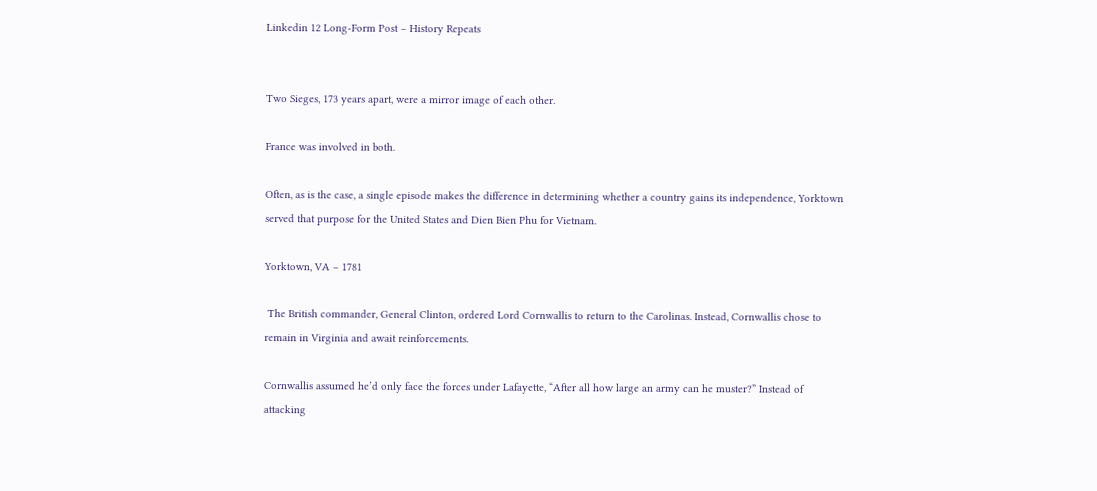Linkedin 12 Long-Form Post – History Repeats


Two Sieges, 173 years apart, were a mirror image of each other.

France was involved in both.

Often, as is the case, a single episode makes the difference in determining whether a country gains its independence, Yorktown served that purpose for the United States and Dien Bien Phu for Vietnam.

Yorktown, VA – 1781

 The British commander, General Clinton, ordered Lord Cornwallis to return to the Carolinas. Instead, Cornwallis chose to remain in Virginia and await reinforcements.

Cornwallis assumed he’d only face the forces under Lafayette, “After all how large an army can he muster?” Instead of attacking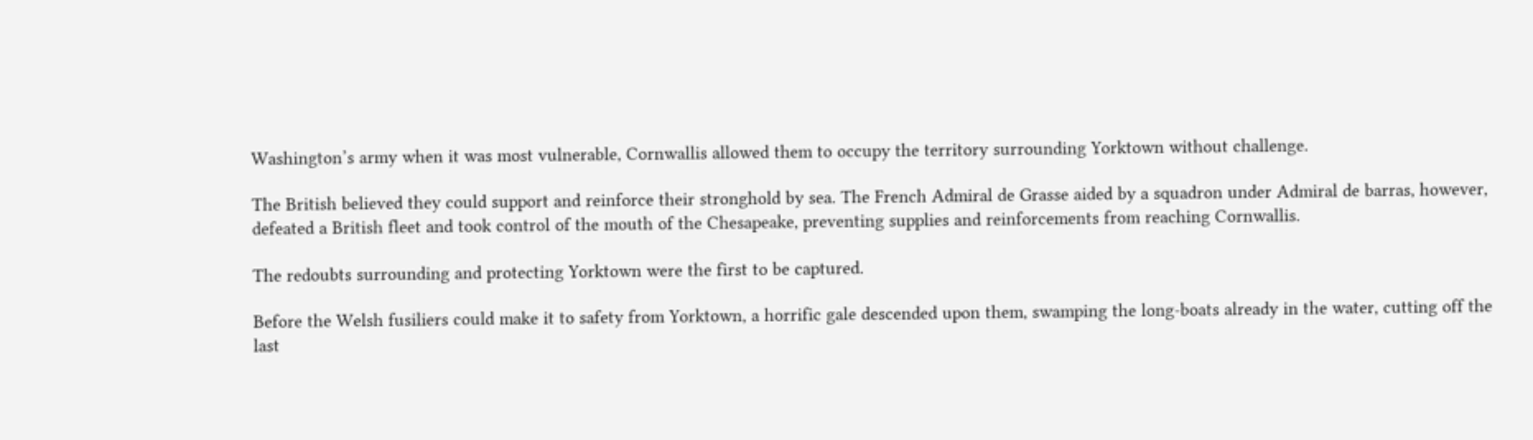Washington’s army when it was most vulnerable, Cornwallis allowed them to occupy the territory surrounding Yorktown without challenge.

The British believed they could support and reinforce their stronghold by sea. The French Admiral de Grasse aided by a squadron under Admiral de barras, however, defeated a British fleet and took control of the mouth of the Chesapeake, preventing supplies and reinforcements from reaching Cornwallis.

The redoubts surrounding and protecting Yorktown were the first to be captured.

Before the Welsh fusiliers could make it to safety from Yorktown, a horrific gale descended upon them, swamping the long-boats already in the water, cutting off the last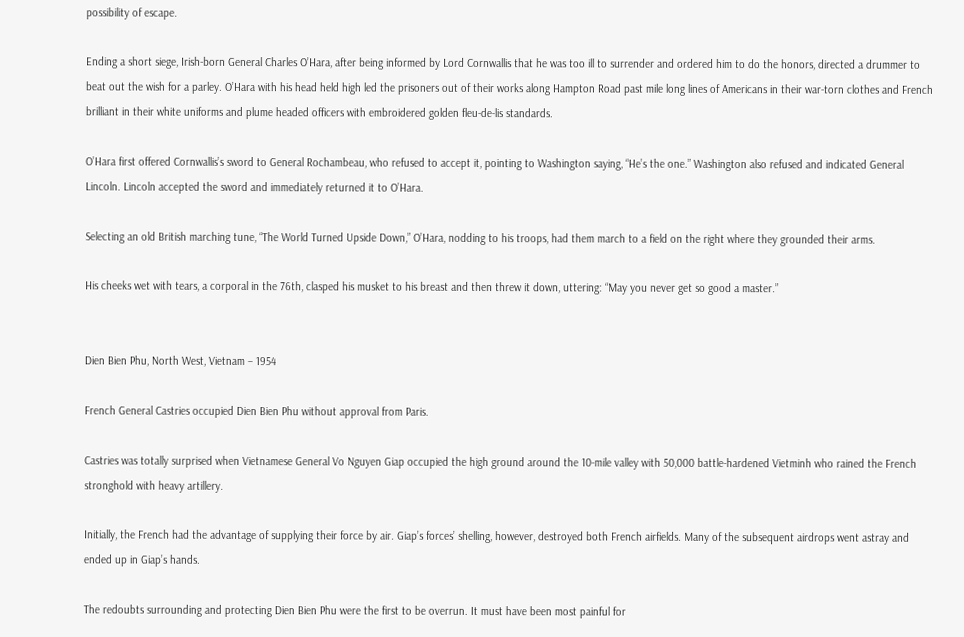possibility of escape.

Ending a short siege, Irish-born General Charles O’Hara, after being informed by Lord Cornwallis that he was too ill to surrender and ordered him to do the honors, directed a drummer to beat out the wish for a parley. O’Hara with his head held high led the prisoners out of their works along Hampton Road past mile long lines of Americans in their war-torn clothes and French brilliant in their white uniforms and plume headed officers with embroidered golden fleu-de-lis standards.

O’Hara first offered Cornwallis’s sword to General Rochambeau, who refused to accept it, pointing to Washington saying, “He’s the one.” Washington also refused and indicated General Lincoln. Lincoln accepted the sword and immediately returned it to O’Hara.

Selecting an old British marching tune, “The World Turned Upside Down,” O’Hara, nodding to his troops, had them march to a field on the right where they grounded their arms.

His cheeks wet with tears, a corporal in the 76th, clasped his musket to his breast and then threw it down, uttering: “May you never get so good a master.”


Dien Bien Phu, North West, Vietnam – 1954

French General Castries occupied Dien Bien Phu without approval from Paris.

Castries was totally surprised when Vietnamese General Vo Nguyen Giap occupied the high ground around the 10-mile valley with 50,000 battle-hardened Vietminh who rained the French stronghold with heavy artillery.

Initially, the French had the advantage of supplying their force by air. Giap’s forces’ shelling, however, destroyed both French airfields. Many of the subsequent airdrops went astray and ended up in Giap’s hands.

The redoubts surrounding and protecting Dien Bien Phu were the first to be overrun. It must have been most painful for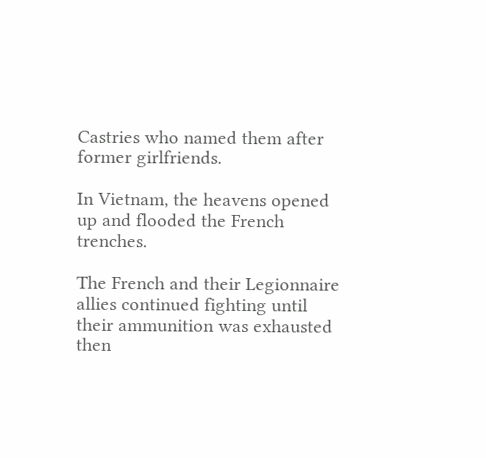Castries who named them after former girlfriends.

In Vietnam, the heavens opened up and flooded the French trenches.

The French and their Legionnaire allies continued fighting until their ammunition was exhausted then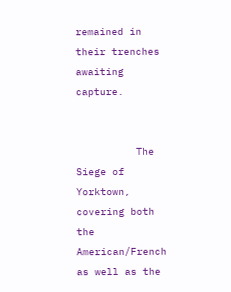remained in their trenches awaiting capture.


          The Siege of Yorktown, covering both the American/French as well as the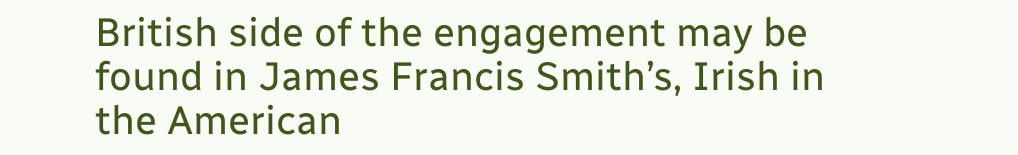British side of the engagement may be found in James Francis Smith’s, Irish in the American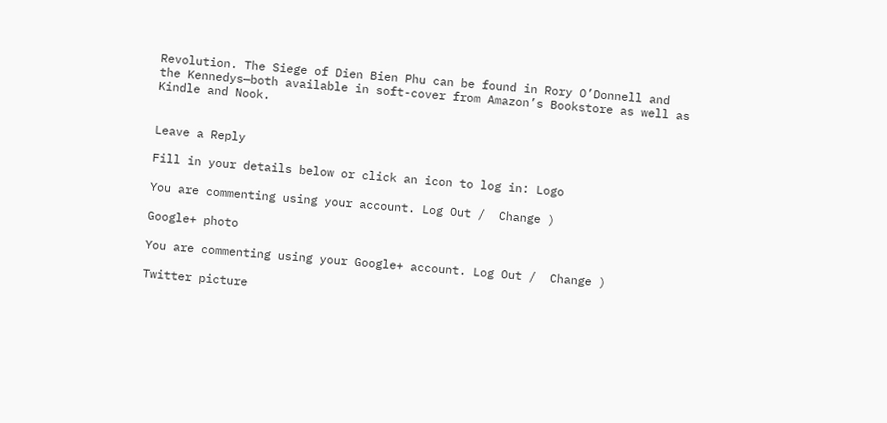Revolution. The Siege of Dien Bien Phu can be found in Rory O’Donnell and the Kennedys—both available in soft-cover from Amazon’s Bookstore as well as Kindle and Nook.


Leave a Reply

Fill in your details below or click an icon to log in: Logo

You are commenting using your account. Log Out /  Change )

Google+ photo

You are commenting using your Google+ account. Log Out /  Change )

Twitter picture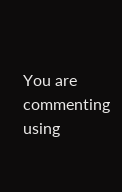You are commenting using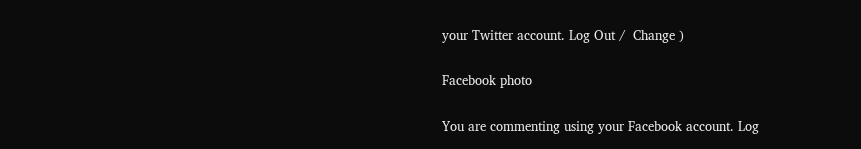your Twitter account. Log Out /  Change )

Facebook photo

You are commenting using your Facebook account. Log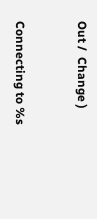Out /  Change )


Connecting to %s